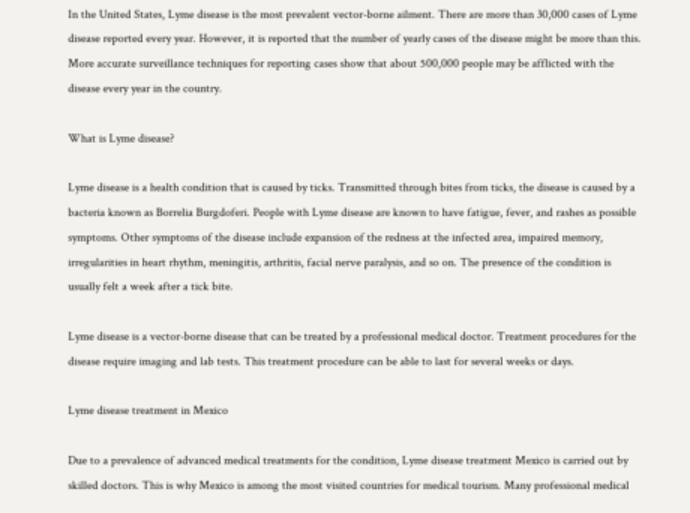In the United States, Lyme disease is the most prevalent vector-borne ailment. There are more than 30,000 cases of Lyme disease reported every year. However, it is reported that the number of yearly cases of the disease might be more than this. More accurate surveillance techniques for reporting cases show that about 500,000 people may be afflicted with the disease every year in the country.

What is Lyme disease?

Lyme disease is a health condition that is caused by ticks. Transmitted through bites from ticks, the disease is caused by a bacteria known as Borrelia Burgdoferi. People with Lyme disease are known to have fatigue, fever, and rashes as possible symptoms. Other symptoms of the disease include expansion of the redness at the infected area, impaired memory, irregularities in heart rhythm, meningitis, arthritis, facial nerve paralysis, and so on. The presence of the condition is usually felt a week after a tick bite.

Lyme disease is a vector-borne disease that can be treated by a professional medical doctor. Treatment procedures for the disease require imaging and lab tests. This treatment procedure can be able to last for several weeks or days.

Lyme disease treatment in Mexico

Due to a prevalence of advanced medical treatments for the condition, Lyme disease treatment Mexico is carried out by skilled doctors. This is why Mexico is among the most visited countries for medical tourism. Many professional medical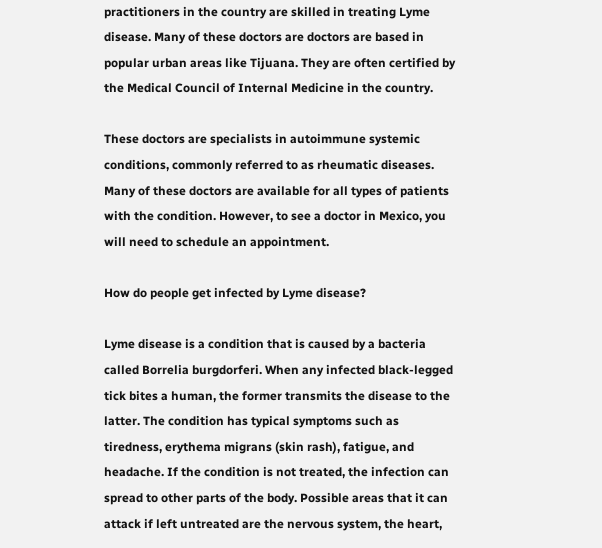practitioners in the country are skilled in treating Lyme disease. Many of these doctors are doctors are based in popular urban areas like Tijuana. They are often certified by the Medical Council of Internal Medicine in the country.

These doctors are specialists in autoimmune systemic conditions, commonly referred to as rheumatic diseases. Many of these doctors are available for all types of patients with the condition. However, to see a doctor in Mexico, you will need to schedule an appointment.

How do people get infected by Lyme disease?

Lyme disease is a condition that is caused by a bacteria called Borrelia burgdorferi. When any infected black-legged tick bites a human, the former transmits the disease to the latter. The condition has typical symptoms such as tiredness, erythema migrans (skin rash), fatigue, and headache. If the condition is not treated, the infection can spread to other parts of the body. Possible areas that it can attack if left untreated are the nervous system, the heart,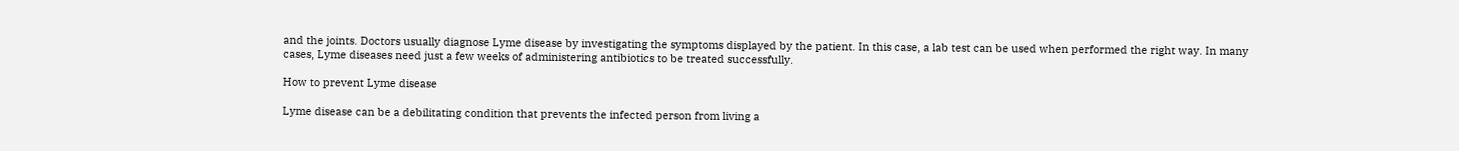and the joints. Doctors usually diagnose Lyme disease by investigating the symptoms displayed by the patient. In this case, a lab test can be used when performed the right way. In many cases, Lyme diseases need just a few weeks of administering antibiotics to be treated successfully.

How to prevent Lyme disease

Lyme disease can be a debilitating condition that prevents the infected person from living a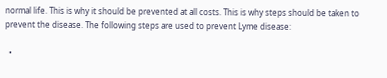normal life. This is why it should be prevented at all costs. This is why steps should be taken to prevent the disease. The following steps are used to prevent Lyme disease:

  •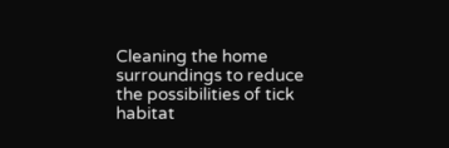Cleaning the home surroundings to reduce the possibilities of tick habitat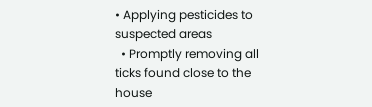• Applying pesticides to suspected areas
  • Promptly removing all ticks found close to the house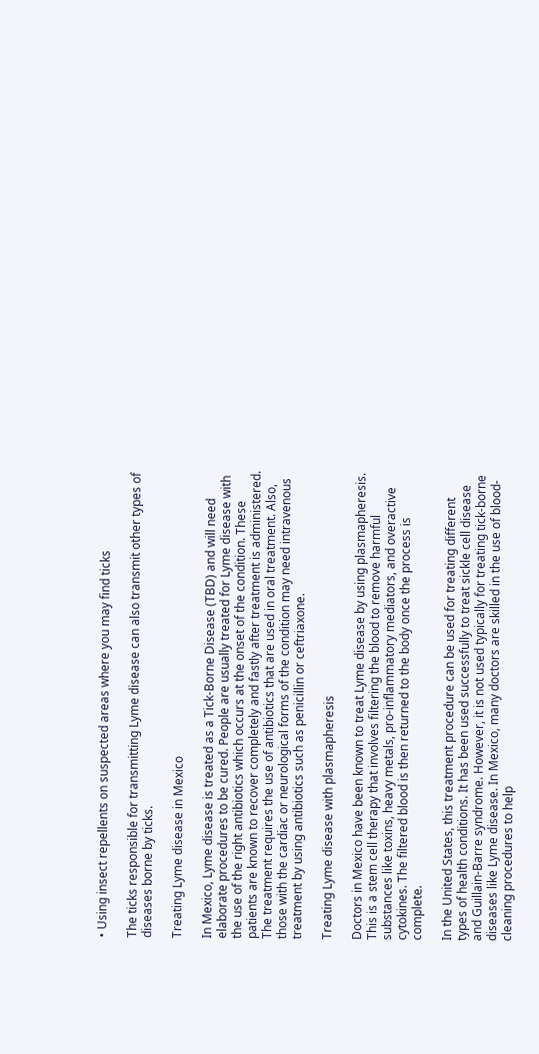• Using insect repellents on suspected areas where you may find ticks

The ticks responsible for transmitting Lyme disease can also transmit other types of diseases borne by ticks.

Treating Lyme disease in Mexico

In Mexico, Lyme disease is treated as a Tick-Borne Disease (TBD) and will need elaborate procedures to be cured. People are usually treated for Lyme disease with the use of the right antibiotics which occurs at the onset of the condition. These patients are known to recover completely and fastly after treatment is administered. The treatment requires the use of antibiotics that are used in oral treatment. Also, those with the cardiac or neurological forms of the condition may need intravenous treatment by using antibiotics such as penicillin or ceftriaxone.

Treating Lyme disease with plasmapheresis

Doctors in Mexico have been known to treat Lyme disease by using plasmapheresis. This is a stem cell therapy that involves filtering the blood to remove harmful substances like toxins, heavy metals, pro-inflammatory mediators, and overactive cytokines. The filtered blood is then returned to the body once the process is complete.

In the United States, this treatment procedure can be used for treating different types of health conditions. It has been used successfully to treat sickle cell disease and Guillain-Barre syndrome. However, it is not used typically for treating tick-borne diseases like Lyme disease. In Mexico, many doctors are skilled in the use of blood-cleaning procedures to help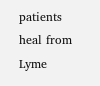patients heal from Lyme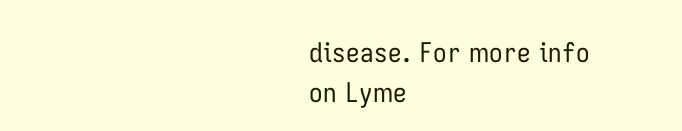disease. For more info on Lyme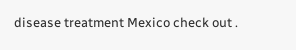disease treatment Mexico check out .